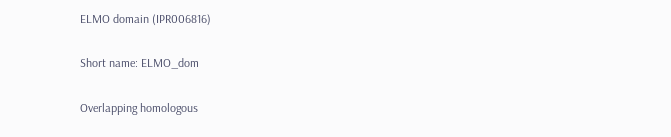ELMO domain (IPR006816)

Short name: ELMO_dom

Overlapping homologous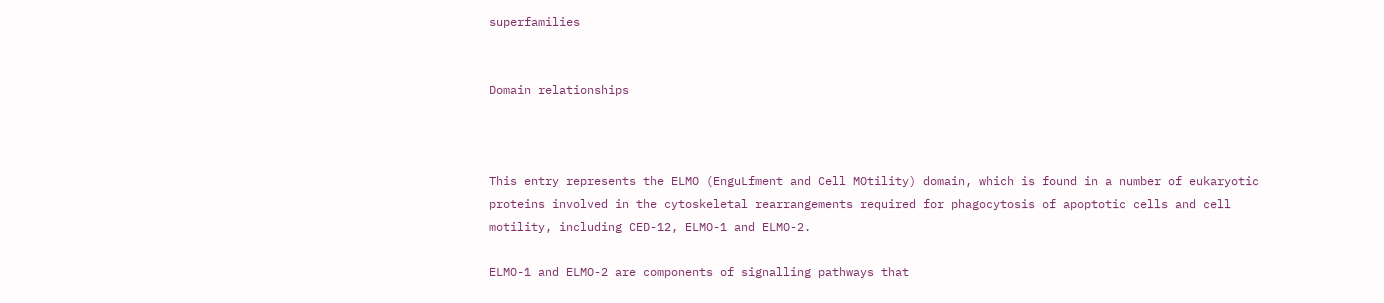superfamilies


Domain relationships



This entry represents the ELMO (EnguLfment and Cell MOtility) domain, which is found in a number of eukaryotic proteins involved in the cytoskeletal rearrangements required for phagocytosis of apoptotic cells and cell motility, including CED-12, ELMO-1 and ELMO-2.

ELMO-1 and ELMO-2 are components of signalling pathways that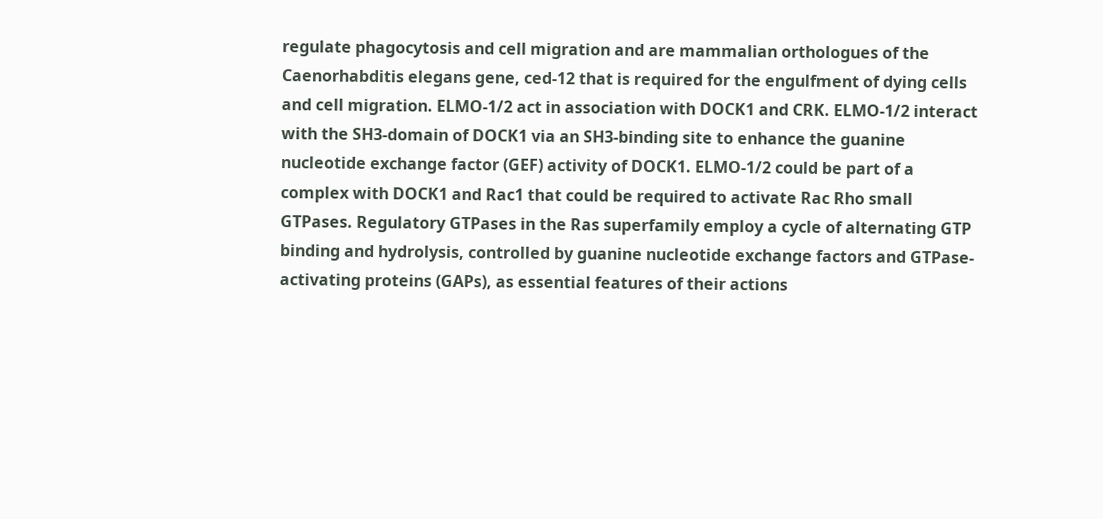regulate phagocytosis and cell migration and are mammalian orthologues of the Caenorhabditis elegans gene, ced-12 that is required for the engulfment of dying cells and cell migration. ELMO-1/2 act in association with DOCK1 and CRK. ELMO-1/2 interact with the SH3-domain of DOCK1 via an SH3-binding site to enhance the guanine nucleotide exchange factor (GEF) activity of DOCK1. ELMO-1/2 could be part of a complex with DOCK1 and Rac1 that could be required to activate Rac Rho small GTPases. Regulatory GTPases in the Ras superfamily employ a cycle of alternating GTP binding and hydrolysis, controlled by guanine nucleotide exchange factors and GTPase-activating proteins (GAPs), as essential features of their actions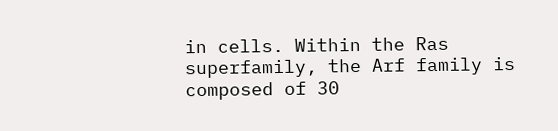in cells. Within the Ras superfamily, the Arf family is composed of 30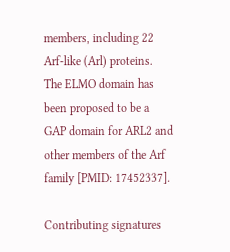members, including 22 Arf-like (Arl) proteins. The ELMO domain has been proposed to be a GAP domain for ARL2 and other members of the Arf family [PMID: 17452337].

Contributing signatures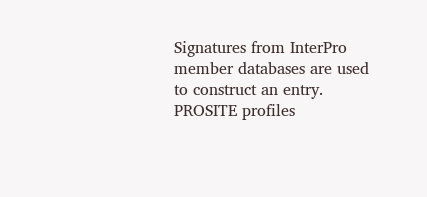Signatures from InterPro member databases are used to construct an entry.
PROSITE profiles